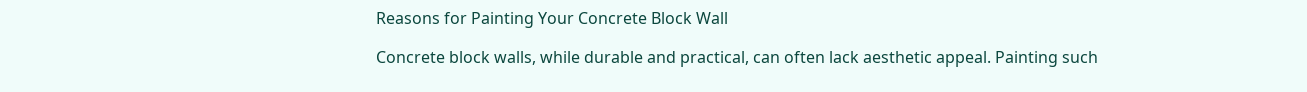Reasons for Painting Your Concrete Block Wall

Concrete block walls, while durable and practical, can often lack aesthetic appeal. Painting such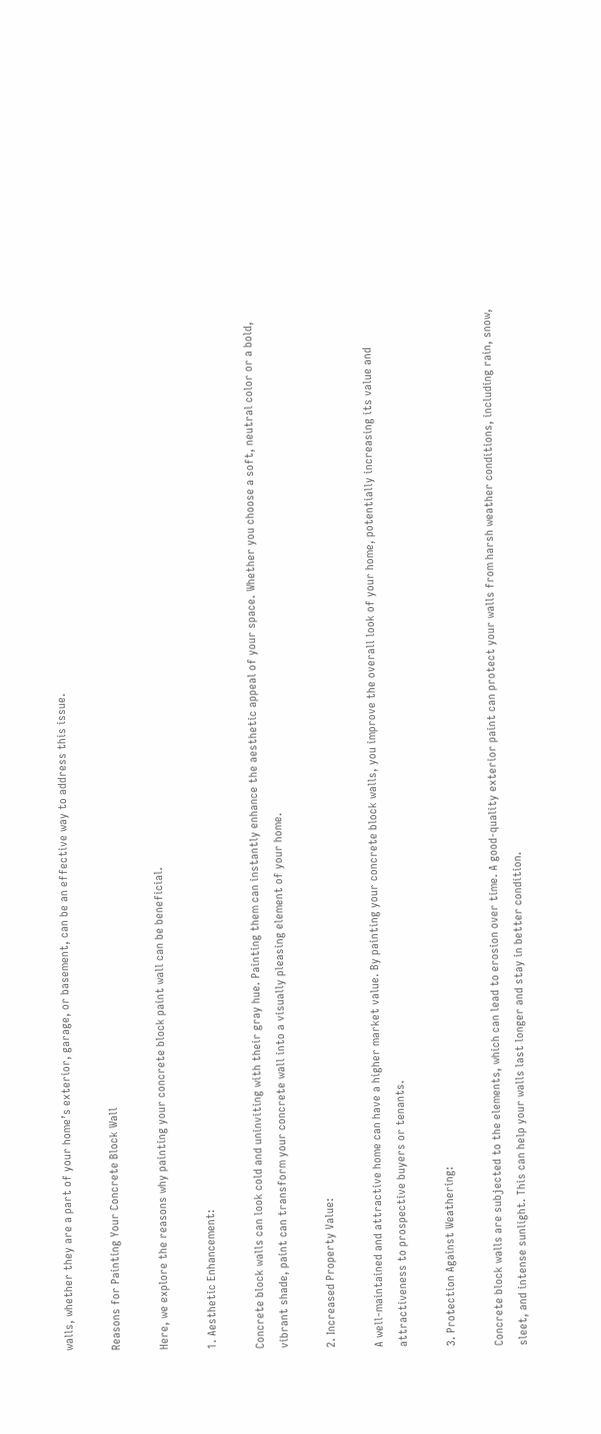walls, whether they are a part of your home’s exterior, garage, or basement, can be an effective way to address this issue.

Reasons for Painting Your Concrete Block Wall

Here, we explore the reasons why painting your concrete block paint wall can be beneficial.

1. Aesthetic Enhancement:

Concrete block walls can look cold and uninviting with their gray hue. Painting them can instantly enhance the aesthetic appeal of your space. Whether you choose a soft, neutral color or a bold, vibrant shade, paint can transform your concrete wall into a visually pleasing element of your home.

2. Increased Property Value:

A well-maintained and attractive home can have a higher market value. By painting your concrete block walls, you improve the overall look of your home, potentially increasing its value and attractiveness to prospective buyers or tenants.

3. Protection Against Weathering:

Concrete block walls are subjected to the elements, which can lead to erosion over time. A good-quality exterior paint can protect your walls from harsh weather conditions, including rain, snow, sleet, and intense sunlight. This can help your walls last longer and stay in better condition.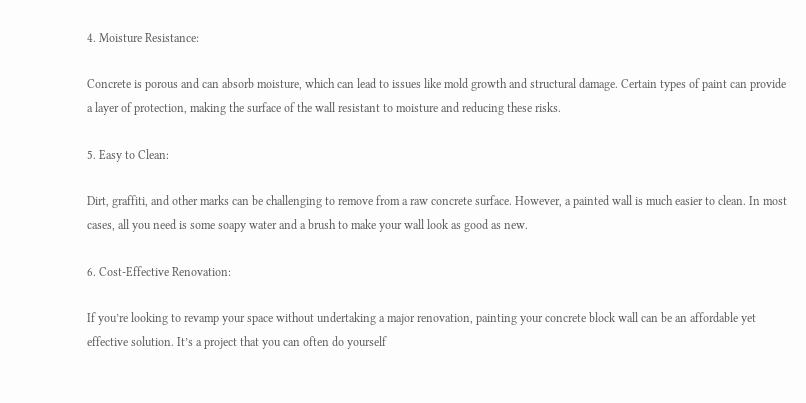4. Moisture Resistance:

Concrete is porous and can absorb moisture, which can lead to issues like mold growth and structural damage. Certain types of paint can provide a layer of protection, making the surface of the wall resistant to moisture and reducing these risks.

5. Easy to Clean:

Dirt, graffiti, and other marks can be challenging to remove from a raw concrete surface. However, a painted wall is much easier to clean. In most cases, all you need is some soapy water and a brush to make your wall look as good as new.

6. Cost-Effective Renovation:

If you’re looking to revamp your space without undertaking a major renovation, painting your concrete block wall can be an affordable yet effective solution. It’s a project that you can often do yourself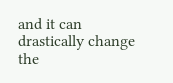and it can drastically change the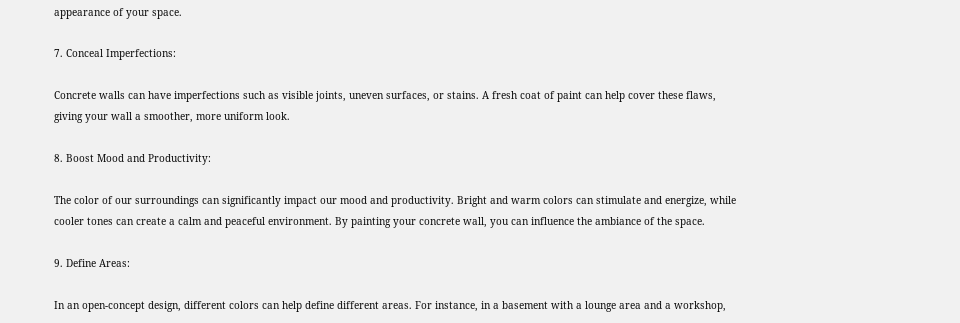appearance of your space.

7. Conceal Imperfections:

Concrete walls can have imperfections such as visible joints, uneven surfaces, or stains. A fresh coat of paint can help cover these flaws, giving your wall a smoother, more uniform look.

8. Boost Mood and Productivity:

The color of our surroundings can significantly impact our mood and productivity. Bright and warm colors can stimulate and energize, while cooler tones can create a calm and peaceful environment. By painting your concrete wall, you can influence the ambiance of the space.

9. Define Areas:

In an open-concept design, different colors can help define different areas. For instance, in a basement with a lounge area and a workshop,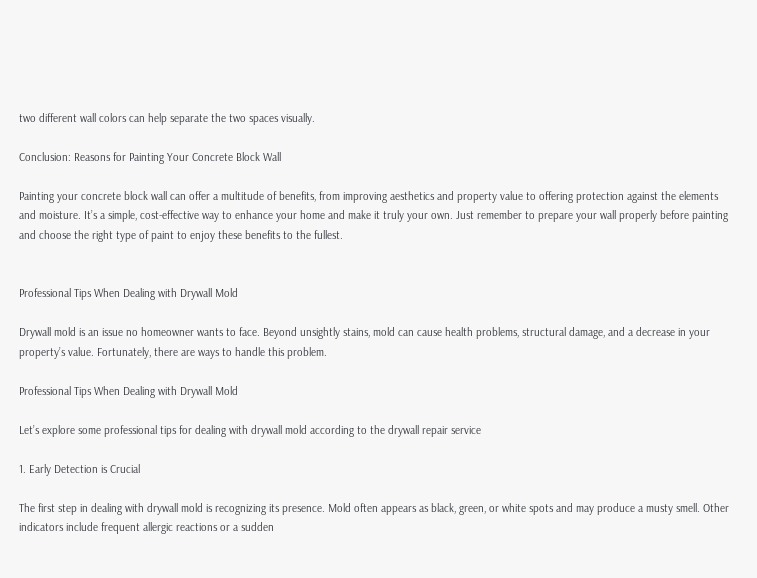two different wall colors can help separate the two spaces visually.

Conclusion: Reasons for Painting Your Concrete Block Wall

Painting your concrete block wall can offer a multitude of benefits, from improving aesthetics and property value to offering protection against the elements and moisture. It’s a simple, cost-effective way to enhance your home and make it truly your own. Just remember to prepare your wall properly before painting and choose the right type of paint to enjoy these benefits to the fullest.


Professional Tips When Dealing with Drywall Mold

Drywall mold is an issue no homeowner wants to face. Beyond unsightly stains, mold can cause health problems, structural damage, and a decrease in your property’s value. Fortunately, there are ways to handle this problem.

Professional Tips When Dealing with Drywall Mold

Let’s explore some professional tips for dealing with drywall mold according to the drywall repair service

1. Early Detection is Crucial

The first step in dealing with drywall mold is recognizing its presence. Mold often appears as black, green, or white spots and may produce a musty smell. Other indicators include frequent allergic reactions or a sudden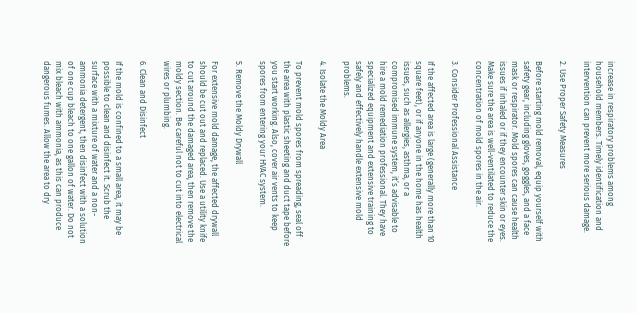increase in respiratory problems among household members. Timely identification and intervention can prevent more serious damage.

2. Use Proper Safety Measures

Before starting mold removal, equip yourself with safety gear, including gloves, goggles, and a face mask or respirator. Mold spores can cause health issues if inhaled or if they encounter skin or eyes. Make sure the area is well-ventilated to reduce the concentration of mold spores in the air.

3. Consider Professional Assistance

If the affected area is large (generally more than 10 square feet), or if anyone in the home has health issues, such as allergies, asthma, or a compromised immune system, it’s advisable to hire a mold remediation professional. They have specialized equipment and extensive training to safely and effectively handle extensive mold problems.

4. Isolate the Moldy Area

To prevent mold spores from spreading, seal off the area with plastic sheeting and duct tape before you start working. Also, cover air vents to keep spores from entering your HVAC system.

5. Remove the Moldy Drywall

For extensive mold damage, the affected drywall should be cut out and replaced. Use a utility knife to cut around the damaged area, then remove the moldy section. Be careful not to cut into electrical wires or plumbing.

6. Clean and Disinfect

If the mold is confined to a small area, it may be possible to clean and disinfect it. Scrub the surface with a mixture of water and a non-ammonia detergent, then disinfect with a solution of one cup bleach to one gallon of water. Do not mix bleach with ammonia, as this can produce dangerous fumes. Allow the area to dry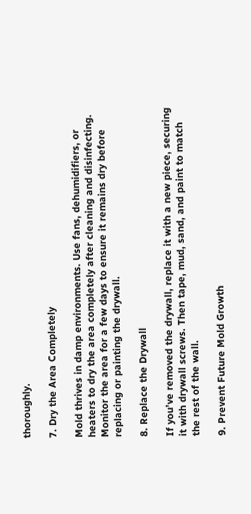thoroughly.

7. Dry the Area Completely

Mold thrives in damp environments. Use fans, dehumidifiers, or heaters to dry the area completely after cleaning and disinfecting. Monitor the area for a few days to ensure it remains dry before replacing or painting the drywall.

8. Replace the Drywall

If you’ve removed the drywall, replace it with a new piece, securing it with drywall screws. Then tape, mud, sand, and paint to match the rest of the wall.

9. Prevent Future Mold Growth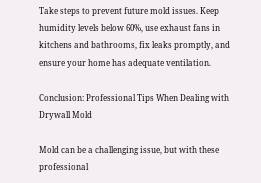Take steps to prevent future mold issues. Keep humidity levels below 60%, use exhaust fans in kitchens and bathrooms, fix leaks promptly, and ensure your home has adequate ventilation.

Conclusion: Professional Tips When Dealing with Drywall Mold

Mold can be a challenging issue, but with these professional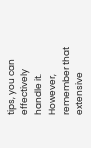tips, you can effectively handle it. However, remember that extensive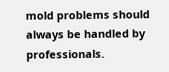mold problems should always be handled by professionals.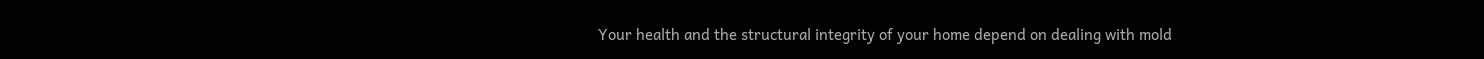Your health and the structural integrity of your home depend on dealing with mold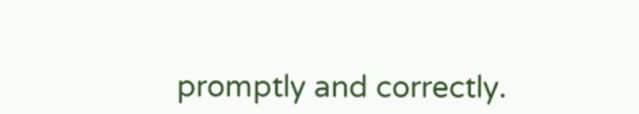promptly and correctly.